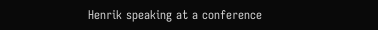Henrik speaking at a conference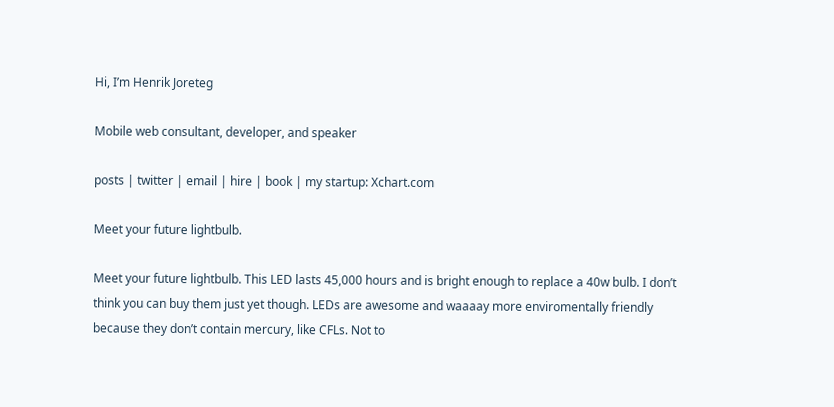Hi, I’m Henrik Joreteg

Mobile web consultant, developer, and speaker

posts | twitter | email | hire | book | my startup: Xchart.com

Meet your future lightbulb.

Meet your future lightbulb. This LED lasts 45,000 hours and is bright enough to replace a 40w bulb. I don’t think you can buy them just yet though. LEDs are awesome and waaaay more enviromentally friendly because they don’t contain mercury, like CFLs. Not to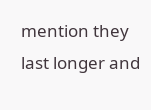mention they last longer and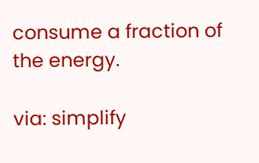consume a fraction of the energy.

via: simplify